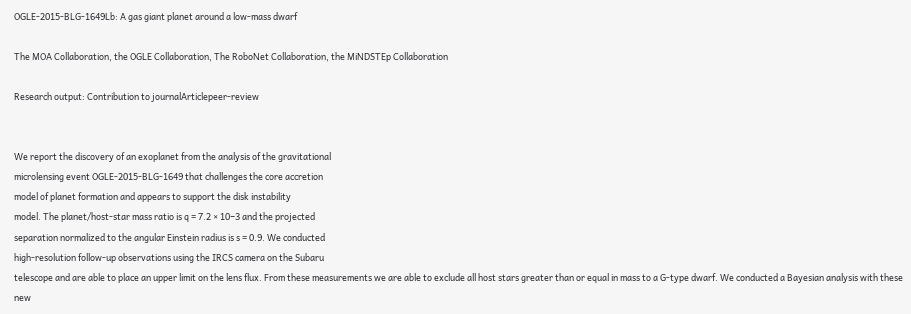OGLE-2015-BLG-1649Lb: A gas giant planet around a low-mass dwarf

The MOA Collaboration, the OGLE Collaboration, The RoboNet Collaboration, the MiNDSTEp Collaboration

Research output: Contribution to journalArticlepeer-review


We report the discovery of an exoplanet from the analysis of the gravitational
microlensing event OGLE-2015-BLG-1649 that challenges the core accretion
model of planet formation and appears to support the disk instability
model. The planet/host-star mass ratio is q = 7.2 × 10−3 and the projected
separation normalized to the angular Einstein radius is s = 0.9. We conducted
high-resolution follow-up observations using the IRCS camera on the Subaru
telescope and are able to place an upper limit on the lens flux. From these measurements we are able to exclude all host stars greater than or equal in mass to a G-type dwarf. We conducted a Bayesian analysis with these new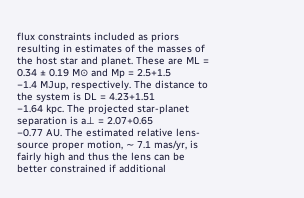flux constraints included as priors resulting in estimates of the masses of the host star and planet. These are ML = 0.34 ± 0.19 M⊙ and Mp = 2.5+1.5
−1.4 MJup, respectively. The distance to the system is DL = 4.23+1.51
−1.64 kpc. The projected star-planet separation is a⊥ = 2.07+0.65
−0.77 AU. The estimated relative lens-source proper motion, ∼ 7.1 mas/yr, is fairly high and thus the lens can be better constrained if additional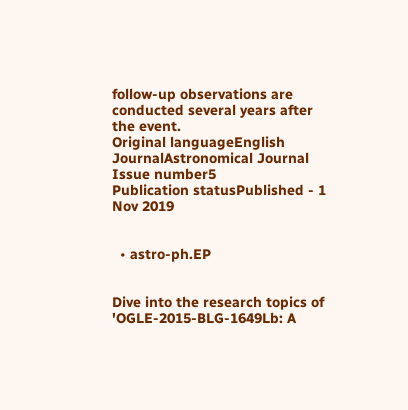follow-up observations are conducted several years after the event.
Original languageEnglish
JournalAstronomical Journal
Issue number5
Publication statusPublished - 1 Nov 2019


  • astro-ph.EP


Dive into the research topics of 'OGLE-2015-BLG-1649Lb: A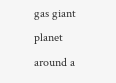gas giant planet around a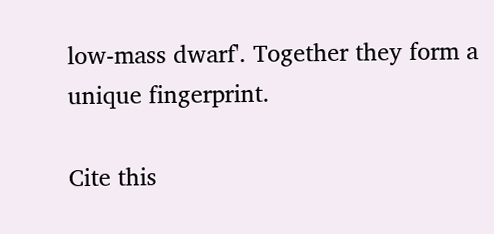low-mass dwarf'. Together they form a unique fingerprint.

Cite this